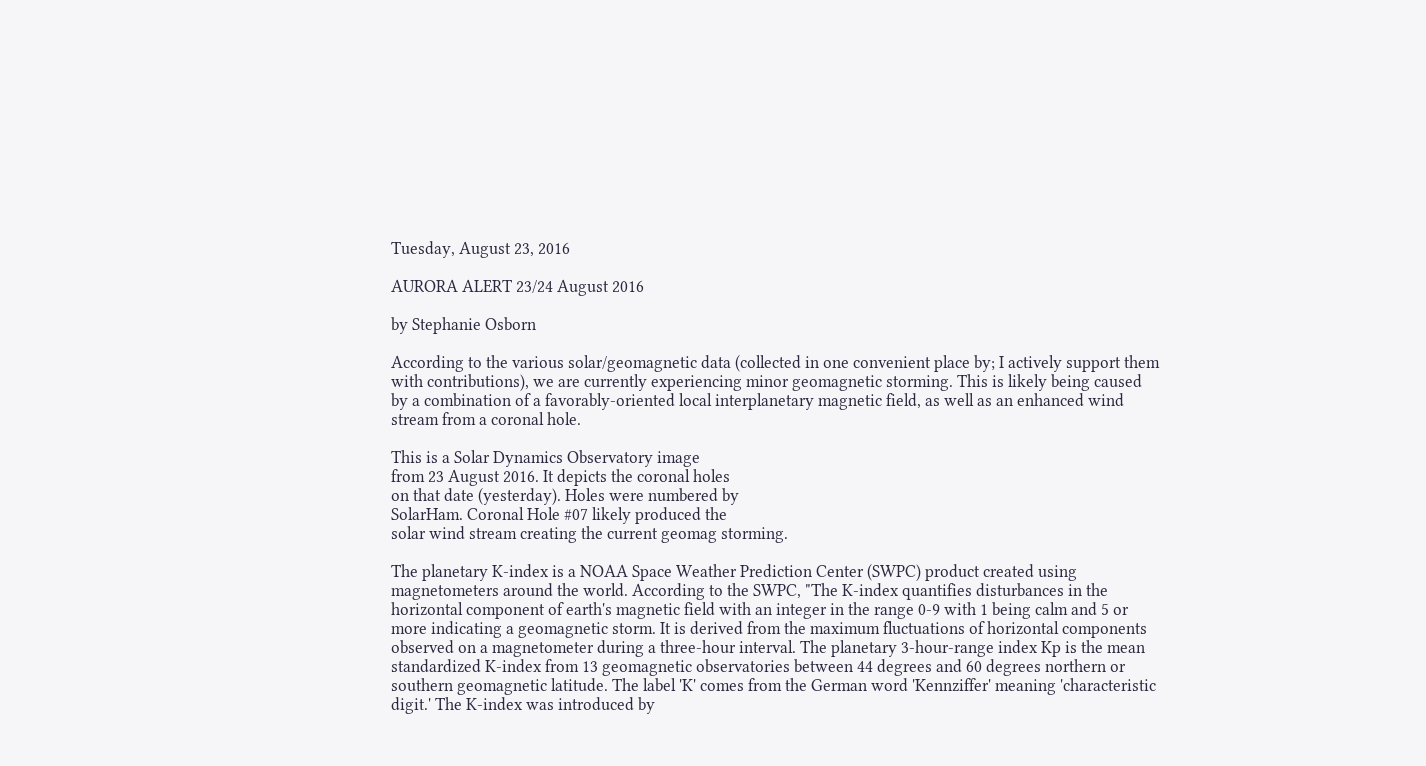Tuesday, August 23, 2016

AURORA ALERT 23/24 August 2016

by Stephanie Osborn

According to the various solar/geomagnetic data (collected in one convenient place by; I actively support them with contributions), we are currently experiencing minor geomagnetic storming. This is likely being caused by a combination of a favorably-oriented local interplanetary magnetic field, as well as an enhanced wind stream from a coronal hole.

This is a Solar Dynamics Observatory image
from 23 August 2016. It depicts the coronal holes
on that date (yesterday). Holes were numbered by
SolarHam. Coronal Hole #07 likely produced the
solar wind stream creating the current geomag storming.

The planetary K-index is a NOAA Space Weather Prediction Center (SWPC) product created using magnetometers around the world. According to the SWPC, "The K-index quantifies disturbances in the horizontal component of earth's magnetic field with an integer in the range 0-9 with 1 being calm and 5 or more indicating a geomagnetic storm. It is derived from the maximum fluctuations of horizontal components observed on a magnetometer during a three-hour interval. The planetary 3-hour-range index Kp is the mean standardized K-index from 13 geomagnetic observatories between 44 degrees and 60 degrees northern or southern geomagnetic latitude. The label 'K' comes from the German word 'Kennziffer' meaning 'characteristic digit.' The K-index was introduced by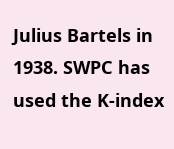Julius Bartels in 1938. SWPC has used the K-index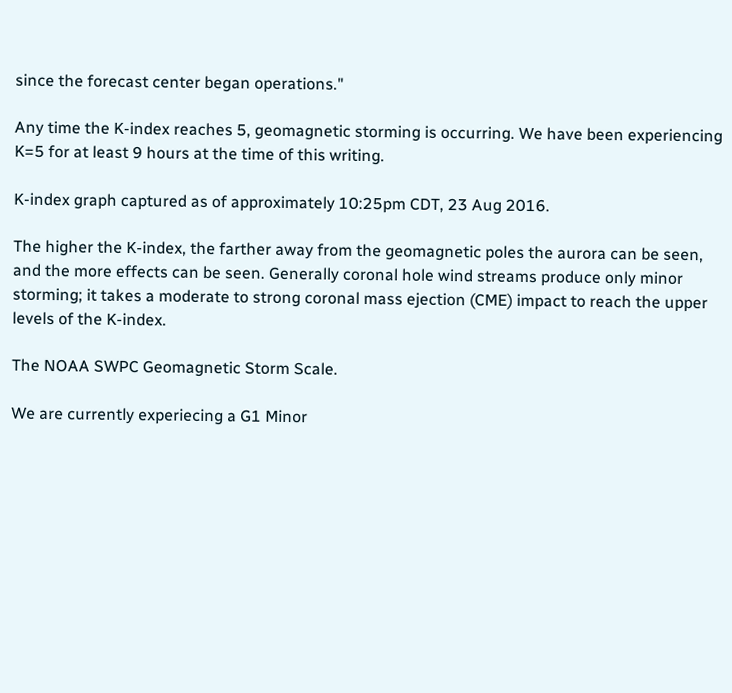since the forecast center began operations."

Any time the K-index reaches 5, geomagnetic storming is occurring. We have been experiencing K=5 for at least 9 hours at the time of this writing.

K-index graph captured as of approximately 10:25pm CDT, 23 Aug 2016.

The higher the K-index, the farther away from the geomagnetic poles the aurora can be seen, and the more effects can be seen. Generally coronal hole wind streams produce only minor storming; it takes a moderate to strong coronal mass ejection (CME) impact to reach the upper levels of the K-index.

The NOAA SWPC Geomagnetic Storm Scale.

We are currently experiecing a G1 Minor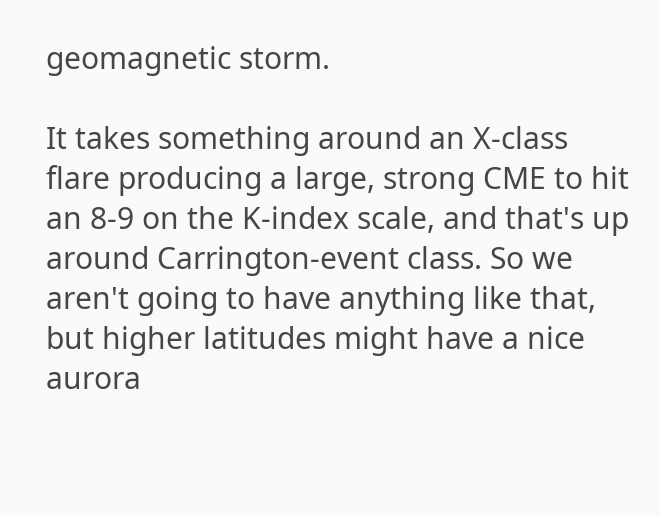geomagnetic storm.

It takes something around an X-class flare producing a large, strong CME to hit an 8-9 on the K-index scale, and that's up around Carrington-event class. So we aren't going to have anything like that, but higher latitudes might have a nice aurora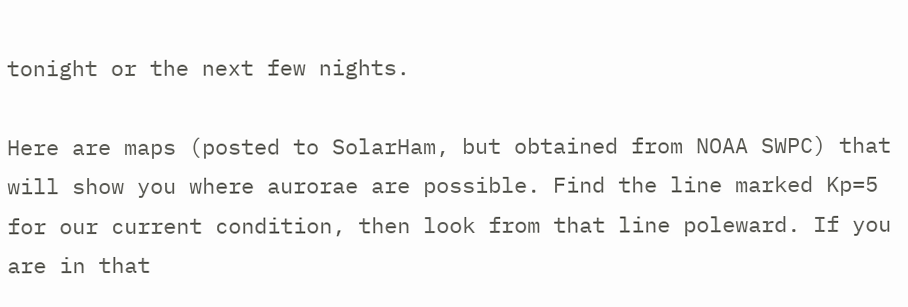tonight or the next few nights.

Here are maps (posted to SolarHam, but obtained from NOAA SWPC) that will show you where aurorae are possible. Find the line marked Kp=5 for our current condition, then look from that line poleward. If you are in that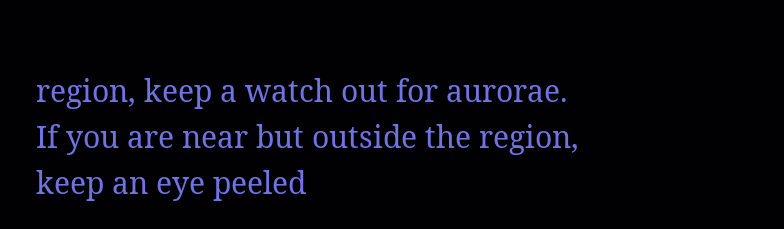region, keep a watch out for aurorae. If you are near but outside the region, keep an eye peeled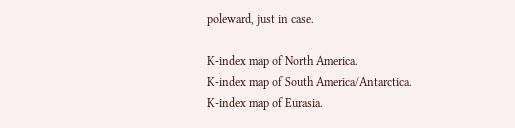poleward, just in case.

K-index map of North America.
K-index map of South America/Antarctica.
K-index map of Eurasia.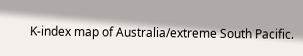K-index map of Australia/extreme South Pacific.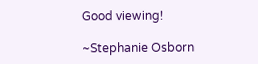Good viewing!

~Stephanie Osborn